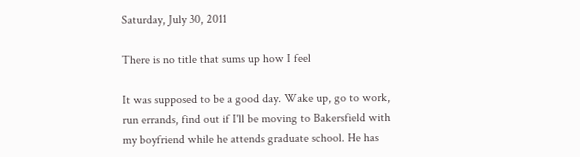Saturday, July 30, 2011

There is no title that sums up how I feel

It was supposed to be a good day. Wake up, go to work, run errands, find out if I'll be moving to Bakersfield with my boyfriend while he attends graduate school. He has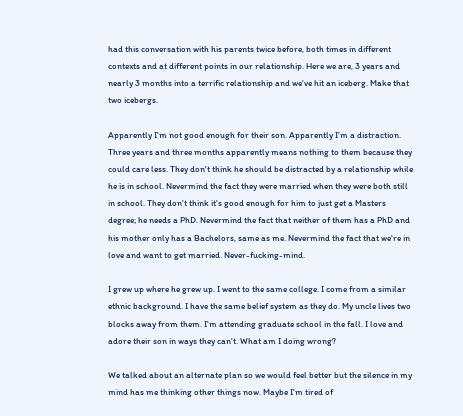had this conversation with his parents twice before, both times in different contexts and at different points in our relationship. Here we are, 3 years and nearly 3 months into a terrific relationship and we've hit an iceberg. Make that two icebergs.

Apparently I'm not good enough for their son. Apparently I'm a distraction. Three years and three months apparently means nothing to them because they could care less. They don't think he should be distracted by a relationship while he is in school. Nevermind the fact they were married when they were both still in school. They don't think it's good enough for him to just get a Masters degree; he needs a PhD. Nevermind the fact that neither of them has a PhD and his mother only has a Bachelors, same as me. Nevermind the fact that we're in love and want to get married. Never-fucking-mind.

I grew up where he grew up. I went to the same college. I come from a similar ethnic background. I have the same belief system as they do. My uncle lives two blocks away from them. I'm attending graduate school in the fall. I love and adore their son in ways they can't. What am I doing wrong?

We talked about an alternate plan so we would feel better but the silence in my mind has me thinking other things now. Maybe I'm tired of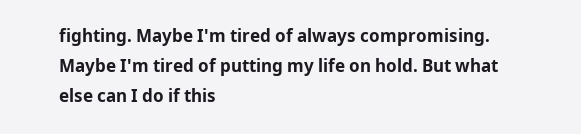fighting. Maybe I'm tired of always compromising. Maybe I'm tired of putting my life on hold. But what else can I do if this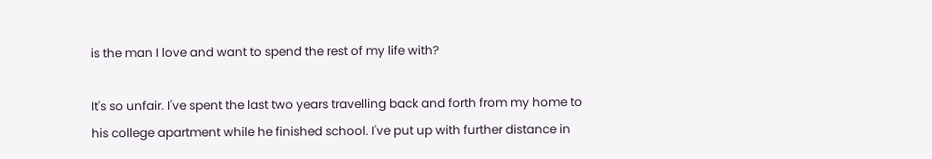is the man I love and want to spend the rest of my life with?

It's so unfair. I've spent the last two years travelling back and forth from my home to his college apartment while he finished school. I've put up with further distance in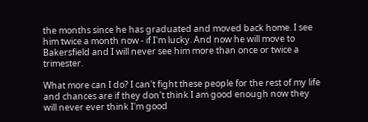the months since he has graduated and moved back home. I see him twice a month now - if I'm lucky. And now he will move to Bakersfield and I will never see him more than once or twice a trimester.

What more can I do? I can't fight these people for the rest of my life and chances are if they don't think I am good enough now they will never ever think I'm good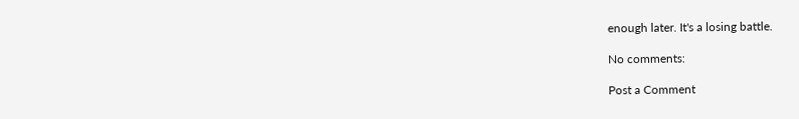enough later. It's a losing battle.

No comments:

Post a Comment